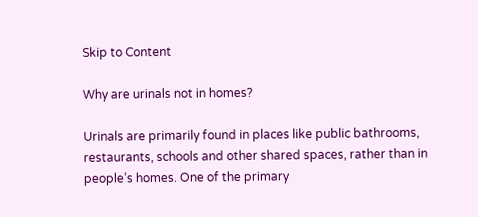Skip to Content

Why are urinals not in homes?

Urinals are primarily found in places like public bathrooms, restaurants, schools and other shared spaces, rather than in people’s homes. One of the primary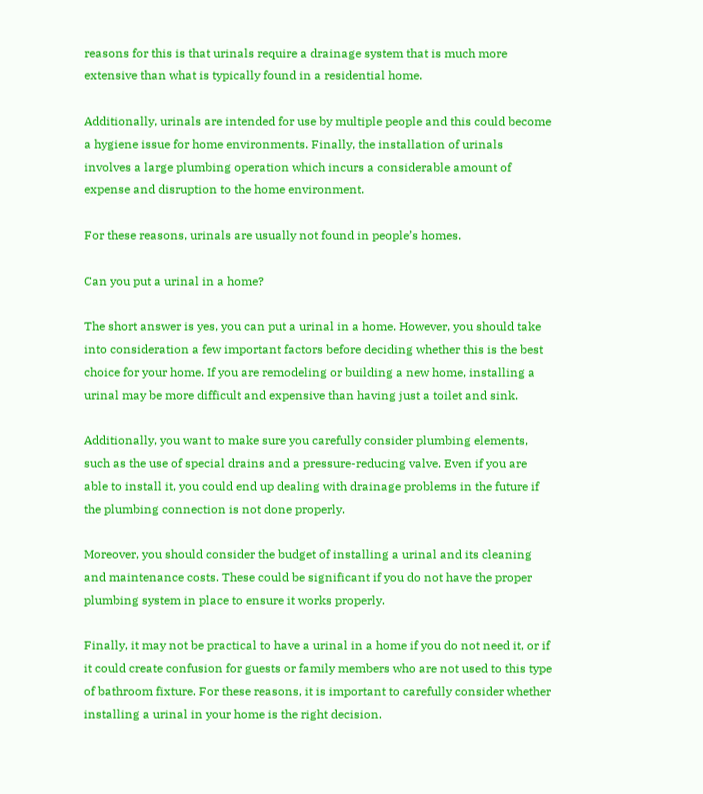reasons for this is that urinals require a drainage system that is much more extensive than what is typically found in a residential home.

Additionally, urinals are intended for use by multiple people and this could become a hygiene issue for home environments. Finally, the installation of urinals involves a large plumbing operation which incurs a considerable amount of expense and disruption to the home environment.

For these reasons, urinals are usually not found in people’s homes.

Can you put a urinal in a home?

The short answer is yes, you can put a urinal in a home. However, you should take into consideration a few important factors before deciding whether this is the best choice for your home. If you are remodeling or building a new home, installing a urinal may be more difficult and expensive than having just a toilet and sink.

Additionally, you want to make sure you carefully consider plumbing elements, such as the use of special drains and a pressure-reducing valve. Even if you are able to install it, you could end up dealing with drainage problems in the future if the plumbing connection is not done properly.

Moreover, you should consider the budget of installing a urinal and its cleaning and maintenance costs. These could be significant if you do not have the proper plumbing system in place to ensure it works properly.

Finally, it may not be practical to have a urinal in a home if you do not need it, or if it could create confusion for guests or family members who are not used to this type of bathroom fixture. For these reasons, it is important to carefully consider whether installing a urinal in your home is the right decision.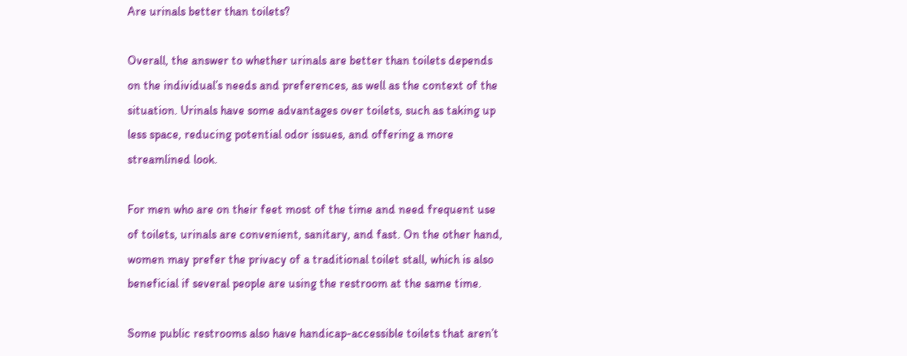Are urinals better than toilets?

Overall, the answer to whether urinals are better than toilets depends on the individual’s needs and preferences, as well as the context of the situation. Urinals have some advantages over toilets, such as taking up less space, reducing potential odor issues, and offering a more streamlined look.

For men who are on their feet most of the time and need frequent use of toilets, urinals are convenient, sanitary, and fast. On the other hand, women may prefer the privacy of a traditional toilet stall, which is also beneficial if several people are using the restroom at the same time.

Some public restrooms also have handicap-accessible toilets that aren’t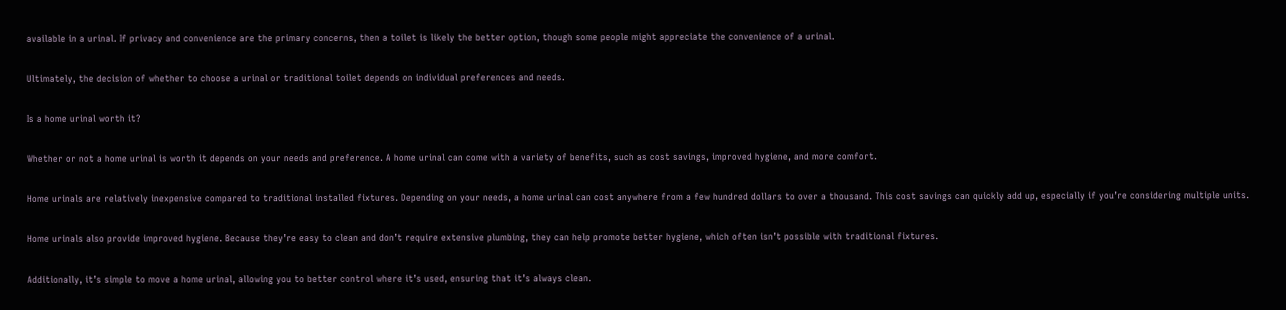available in a urinal. If privacy and convenience are the primary concerns, then a toilet is likely the better option, though some people might appreciate the convenience of a urinal.

Ultimately, the decision of whether to choose a urinal or traditional toilet depends on individual preferences and needs.

Is a home urinal worth it?

Whether or not a home urinal is worth it depends on your needs and preference. A home urinal can come with a variety of benefits, such as cost savings, improved hygiene, and more comfort.

Home urinals are relatively inexpensive compared to traditional installed fixtures. Depending on your needs, a home urinal can cost anywhere from a few hundred dollars to over a thousand. This cost savings can quickly add up, especially if you’re considering multiple units.

Home urinals also provide improved hygiene. Because they’re easy to clean and don’t require extensive plumbing, they can help promote better hygiene, which often isn’t possible with traditional fixtures.

Additionally, it’s simple to move a home urinal, allowing you to better control where it’s used, ensuring that it’s always clean.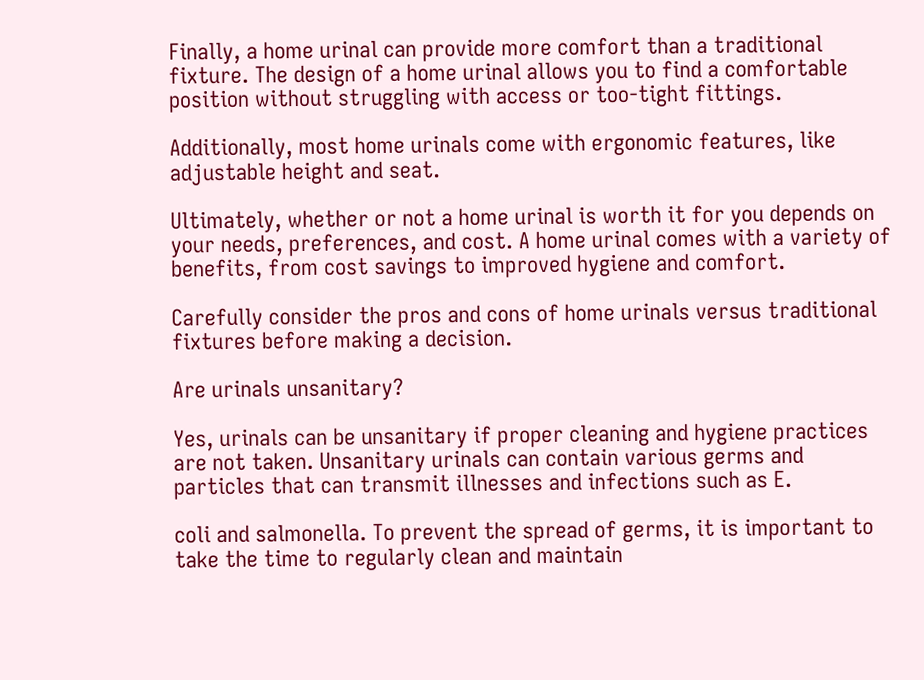Finally, a home urinal can provide more comfort than a traditional fixture. The design of a home urinal allows you to find a comfortable position without struggling with access or too-tight fittings.

Additionally, most home urinals come with ergonomic features, like adjustable height and seat.

Ultimately, whether or not a home urinal is worth it for you depends on your needs, preferences, and cost. A home urinal comes with a variety of benefits, from cost savings to improved hygiene and comfort.

Carefully consider the pros and cons of home urinals versus traditional fixtures before making a decision.

Are urinals unsanitary?

Yes, urinals can be unsanitary if proper cleaning and hygiene practices are not taken. Unsanitary urinals can contain various germs and particles that can transmit illnesses and infections such as E.

coli and salmonella. To prevent the spread of germs, it is important to take the time to regularly clean and maintain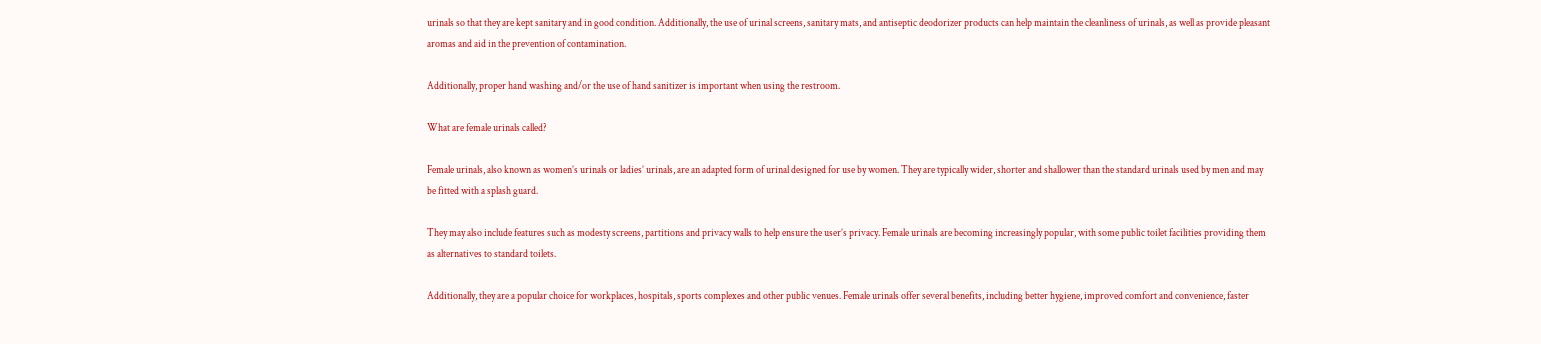urinals so that they are kept sanitary and in good condition. Additionally, the use of urinal screens, sanitary mats, and antiseptic deodorizer products can help maintain the cleanliness of urinals, as well as provide pleasant aromas and aid in the prevention of contamination.

Additionally, proper hand washing and/or the use of hand sanitizer is important when using the restroom.

What are female urinals called?

Female urinals, also known as women’s urinals or ladies’ urinals, are an adapted form of urinal designed for use by women. They are typically wider, shorter and shallower than the standard urinals used by men and may be fitted with a splash guard.

They may also include features such as modesty screens, partitions and privacy walls to help ensure the user’s privacy. Female urinals are becoming increasingly popular, with some public toilet facilities providing them as alternatives to standard toilets.

Additionally, they are a popular choice for workplaces, hospitals, sports complexes and other public venues. Female urinals offer several benefits, including better hygiene, improved comfort and convenience, faster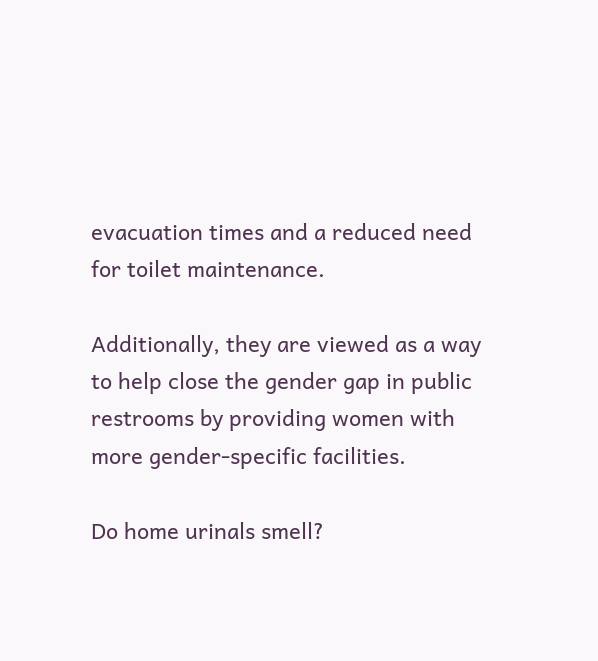evacuation times and a reduced need for toilet maintenance.

Additionally, they are viewed as a way to help close the gender gap in public restrooms by providing women with more gender-specific facilities.

Do home urinals smell?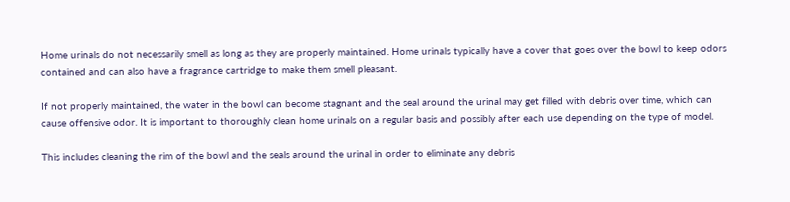Home urinals do not necessarily smell as long as they are properly maintained. Home urinals typically have a cover that goes over the bowl to keep odors contained and can also have a fragrance cartridge to make them smell pleasant.

If not properly maintained, the water in the bowl can become stagnant and the seal around the urinal may get filled with debris over time, which can cause offensive odor. It is important to thoroughly clean home urinals on a regular basis and possibly after each use depending on the type of model.

This includes cleaning the rim of the bowl and the seals around the urinal in order to eliminate any debris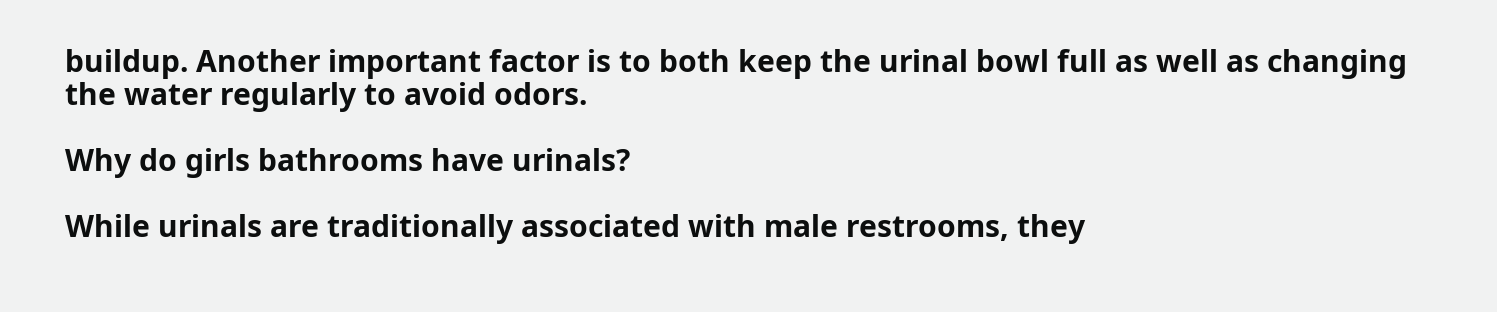buildup. Another important factor is to both keep the urinal bowl full as well as changing the water regularly to avoid odors.

Why do girls bathrooms have urinals?

While urinals are traditionally associated with male restrooms, they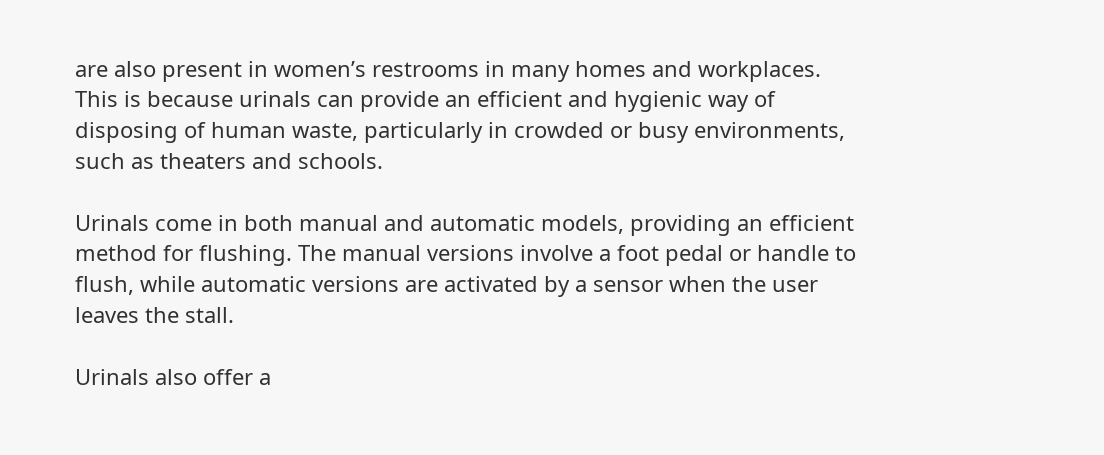are also present in women’s restrooms in many homes and workplaces. This is because urinals can provide an efficient and hygienic way of disposing of human waste, particularly in crowded or busy environments, such as theaters and schools.

Urinals come in both manual and automatic models, providing an efficient method for flushing. The manual versions involve a foot pedal or handle to flush, while automatic versions are activated by a sensor when the user leaves the stall.

Urinals also offer a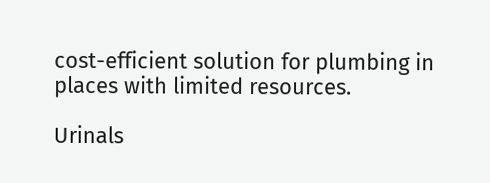cost-efficient solution for plumbing in places with limited resources.

Urinals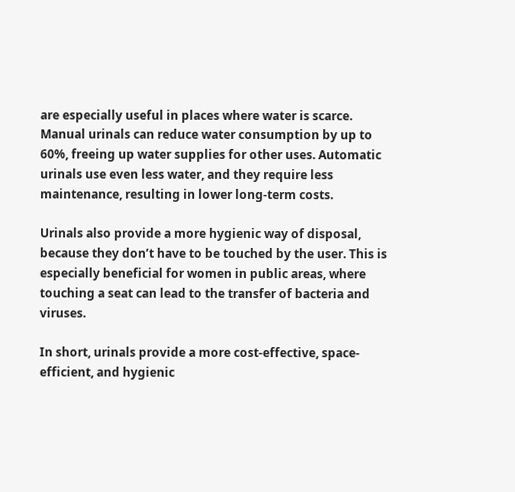are especially useful in places where water is scarce. Manual urinals can reduce water consumption by up to 60%, freeing up water supplies for other uses. Automatic urinals use even less water, and they require less maintenance, resulting in lower long-term costs.

Urinals also provide a more hygienic way of disposal, because they don’t have to be touched by the user. This is especially beneficial for women in public areas, where touching a seat can lead to the transfer of bacteria and viruses.

In short, urinals provide a more cost-effective, space-efficient, and hygienic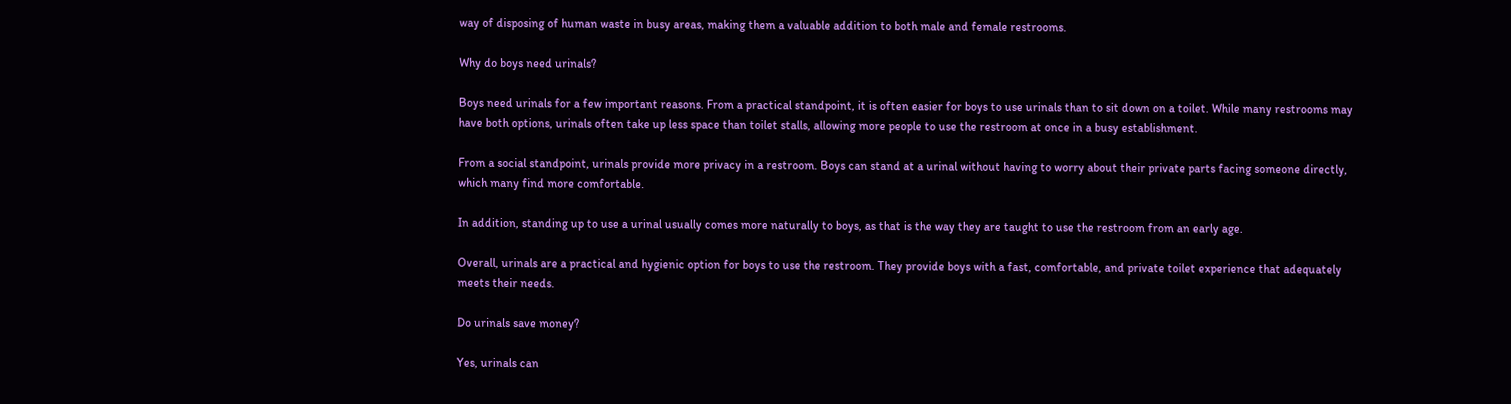way of disposing of human waste in busy areas, making them a valuable addition to both male and female restrooms.

Why do boys need urinals?

Boys need urinals for a few important reasons. From a practical standpoint, it is often easier for boys to use urinals than to sit down on a toilet. While many restrooms may have both options, urinals often take up less space than toilet stalls, allowing more people to use the restroom at once in a busy establishment.

From a social standpoint, urinals provide more privacy in a restroom. Boys can stand at a urinal without having to worry about their private parts facing someone directly, which many find more comfortable.

In addition, standing up to use a urinal usually comes more naturally to boys, as that is the way they are taught to use the restroom from an early age.

Overall, urinals are a practical and hygienic option for boys to use the restroom. They provide boys with a fast, comfortable, and private toilet experience that adequately meets their needs.

Do urinals save money?

Yes, urinals can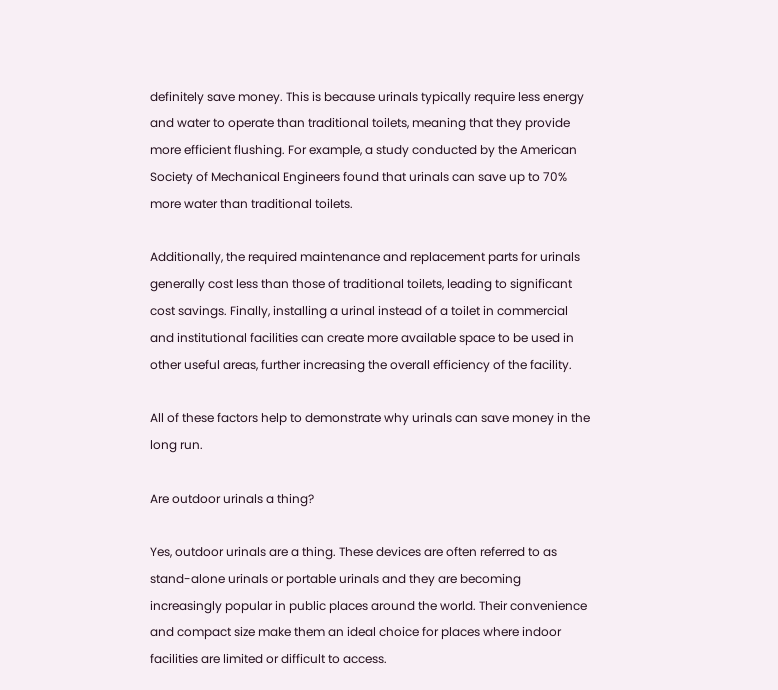definitely save money. This is because urinals typically require less energy and water to operate than traditional toilets, meaning that they provide more efficient flushing. For example, a study conducted by the American Society of Mechanical Engineers found that urinals can save up to 70% more water than traditional toilets.

Additionally, the required maintenance and replacement parts for urinals generally cost less than those of traditional toilets, leading to significant cost savings. Finally, installing a urinal instead of a toilet in commercial and institutional facilities can create more available space to be used in other useful areas, further increasing the overall efficiency of the facility.

All of these factors help to demonstrate why urinals can save money in the long run.

Are outdoor urinals a thing?

Yes, outdoor urinals are a thing. These devices are often referred to as stand-alone urinals or portable urinals and they are becoming increasingly popular in public places around the world. Their convenience and compact size make them an ideal choice for places where indoor facilities are limited or difficult to access.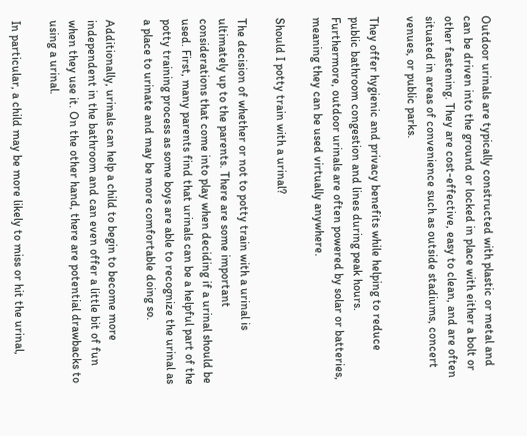Outdoor urinals are typically constructed with plastic or metal and can be driven into the ground or locked in place with either a bolt or other fastening. They are cost-effective, easy to clean, and are often situated in areas of convenience such as outside stadiums, concert venues, or public parks.

They offer hygienic and privacy benefits while helping to reduce public bathroom congestion and lines during peak hours. Furthermore, outdoor urinals are often powered by solar or batteries, meaning they can be used virtually anywhere.

Should I potty train with a urinal?

The decision of whether or not to potty train with a urinal is ultimately up to the parents. There are some important considerations that come into play when deciding if a urinal should be used. First, many parents find that urinals can be a helpful part of the potty training process as some boys are able to recognize the urinal as a place to urinate and may be more comfortable doing so.

Additionally, urinals can help a child to begin to become more independent in the bathroom and can even offer a little bit of fun when they use it. On the other hand, there are potential drawbacks to using a urinal.

In particular, a child may be more likely to miss or hit the urinal,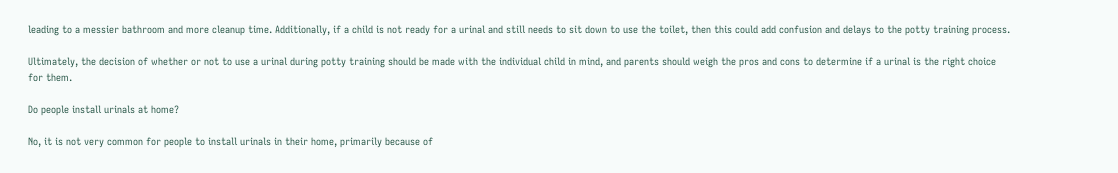leading to a messier bathroom and more cleanup time. Additionally, if a child is not ready for a urinal and still needs to sit down to use the toilet, then this could add confusion and delays to the potty training process.

Ultimately, the decision of whether or not to use a urinal during potty training should be made with the individual child in mind, and parents should weigh the pros and cons to determine if a urinal is the right choice for them.

Do people install urinals at home?

No, it is not very common for people to install urinals in their home, primarily because of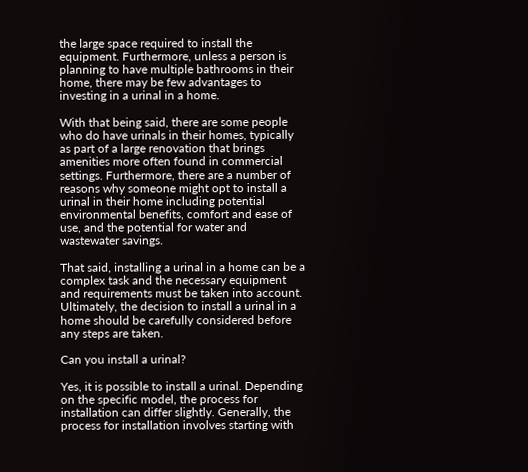the large space required to install the equipment. Furthermore, unless a person is planning to have multiple bathrooms in their home, there may be few advantages to investing in a urinal in a home.

With that being said, there are some people who do have urinals in their homes, typically as part of a large renovation that brings amenities more often found in commercial settings. Furthermore, there are a number of reasons why someone might opt to install a urinal in their home including potential environmental benefits, comfort and ease of use, and the potential for water and wastewater savings.

That said, installing a urinal in a home can be a complex task and the necessary equipment and requirements must be taken into account. Ultimately, the decision to install a urinal in a home should be carefully considered before any steps are taken.

Can you install a urinal?

Yes, it is possible to install a urinal. Depending on the specific model, the process for installation can differ slightly. Generally, the process for installation involves starting with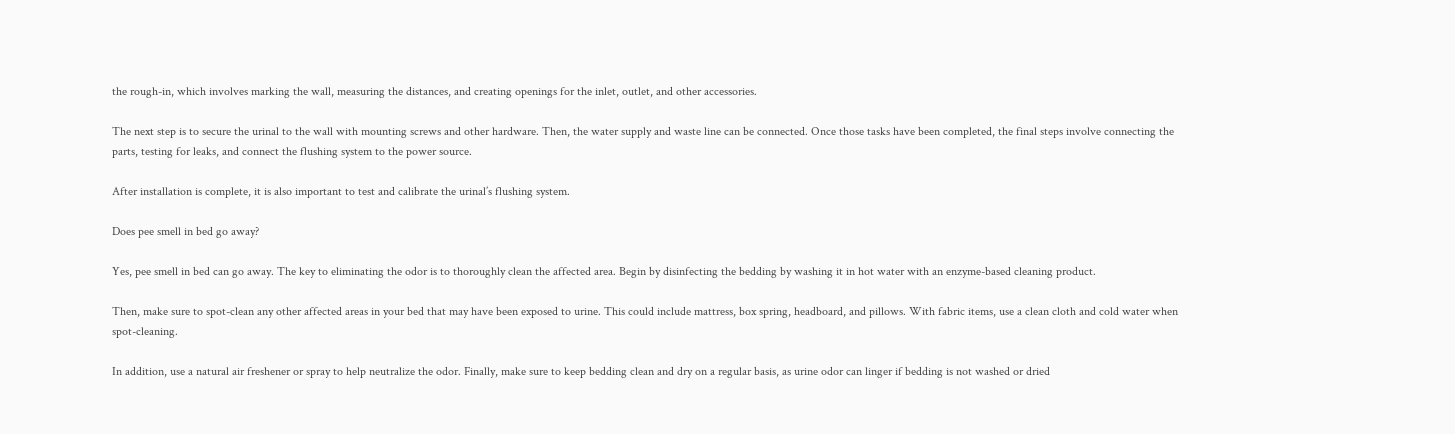the rough-in, which involves marking the wall, measuring the distances, and creating openings for the inlet, outlet, and other accessories.

The next step is to secure the urinal to the wall with mounting screws and other hardware. Then, the water supply and waste line can be connected. Once those tasks have been completed, the final steps involve connecting the parts, testing for leaks, and connect the flushing system to the power source.

After installation is complete, it is also important to test and calibrate the urinal’s flushing system.

Does pee smell in bed go away?

Yes, pee smell in bed can go away. The key to eliminating the odor is to thoroughly clean the affected area. Begin by disinfecting the bedding by washing it in hot water with an enzyme-based cleaning product.

Then, make sure to spot-clean any other affected areas in your bed that may have been exposed to urine. This could include mattress, box spring, headboard, and pillows. With fabric items, use a clean cloth and cold water when spot-cleaning.

In addition, use a natural air freshener or spray to help neutralize the odor. Finally, make sure to keep bedding clean and dry on a regular basis, as urine odor can linger if bedding is not washed or dried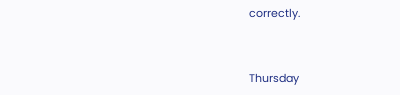correctly.


Thursday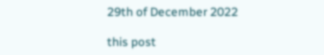29th of December 2022

this post